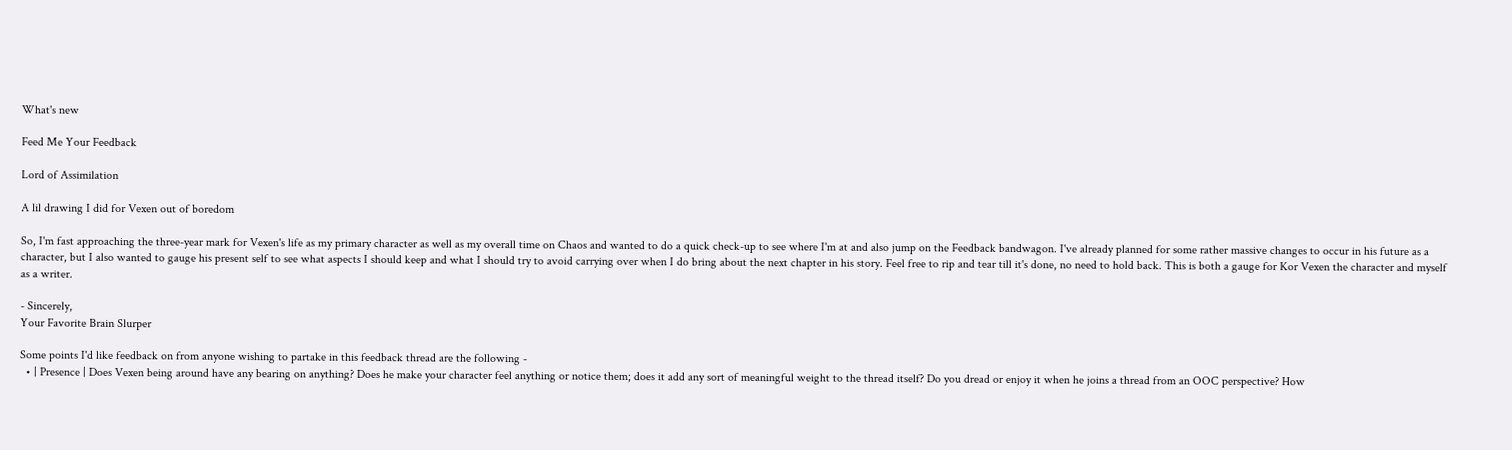What's new

Feed Me Your Feedback

Lord of Assimilation

A lil drawing I did for Vexen out of boredom

So, I'm fast approaching the three-year mark for Vexen's life as my primary character as well as my overall time on Chaos and wanted to do a quick check-up to see where I'm at and also jump on the Feedback bandwagon. I've already planned for some rather massive changes to occur in his future as a character, but I also wanted to gauge his present self to see what aspects I should keep and what I should try to avoid carrying over when I do bring about the next chapter in his story. Feel free to rip and tear till it's done, no need to hold back. This is both a gauge for Kor Vexen the character and myself as a writer.

- Sincerely,
Your Favorite Brain Slurper

Some points I'd like feedback on from anyone wishing to partake in this feedback thread are the following -
  • | Presence | Does Vexen being around have any bearing on anything? Does he make your character feel anything or notice them; does it add any sort of meaningful weight to the thread itself? Do you dread or enjoy it when he joins a thread from an OOC perspective? How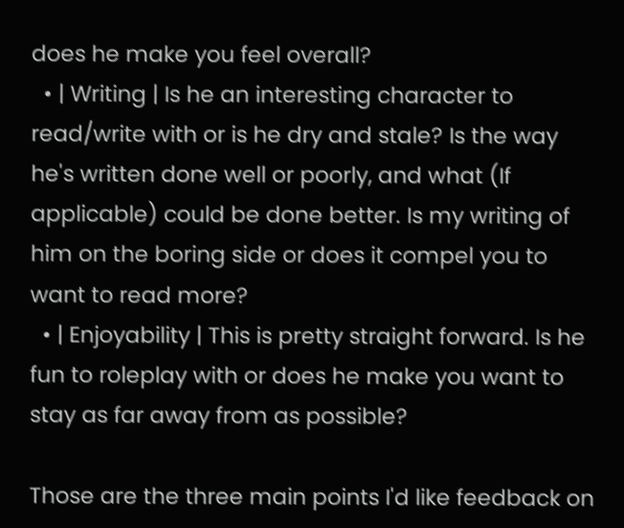does he make you feel overall?
  • | Writing | Is he an interesting character to read/write with or is he dry and stale? Is the way he's written done well or poorly, and what (If applicable) could be done better. Is my writing of him on the boring side or does it compel you to want to read more?
  • | Enjoyability | This is pretty straight forward. Is he fun to roleplay with or does he make you want to stay as far away from as possible?

Those are the three main points I'd like feedback on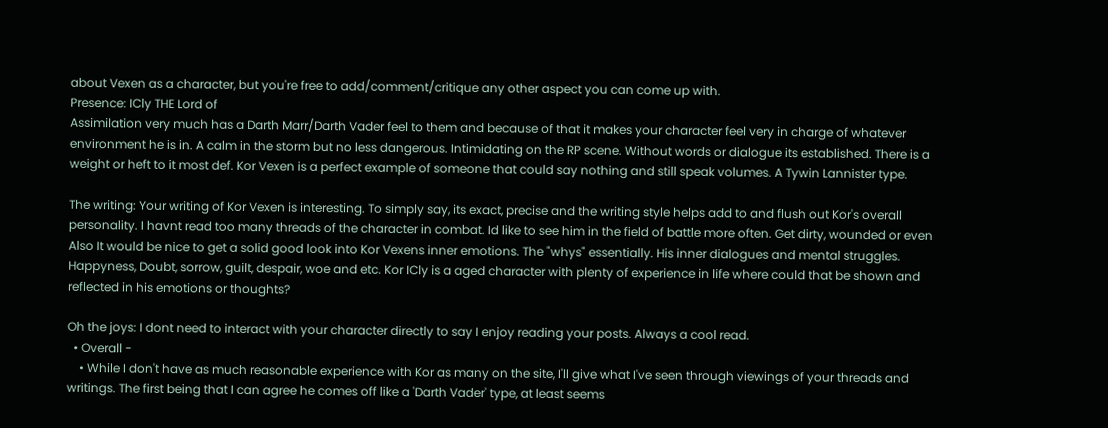about Vexen as a character, but you're free to add/comment/critique any other aspect you can come up with.
Presence: ICly THE Lord of
Assimilation very much has a Darth Marr/Darth Vader feel to them and because of that it makes your character feel very in charge of whatever environment he is in. A calm in the storm but no less dangerous. Intimidating on the RP scene. Without words or dialogue its established. There is a weight or heft to it most def. Kor Vexen is a perfect example of someone that could say nothing and still speak volumes. A Tywin Lannister type.

The writing: Your writing of Kor Vexen is interesting. To simply say, its exact, precise and the writing style helps add to and flush out Kor's overall personality. I havnt read too many threads of the character in combat. Id like to see him in the field of battle more often. Get dirty, wounded or even Also It would be nice to get a solid good look into Kor Vexens inner emotions. The "whys" essentially. His inner dialogues and mental struggles. Happyness, Doubt, sorrow, guilt, despair, woe and etc. Kor ICly is a aged character with plenty of experience in life where could that be shown and reflected in his emotions or thoughts?

Oh the joys: I dont need to interact with your character directly to say I enjoy reading your posts. Always a cool read.
  • Overall -
    • While I don't have as much reasonable experience with Kor as many on the site, I'll give what I've seen through viewings of your threads and writings. The first being that I can agree he comes off like a 'Darth Vader' type, at least seems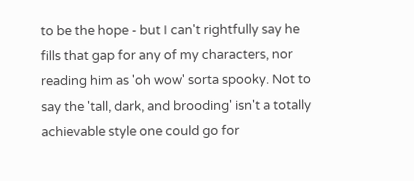to be the hope - but I can't rightfully say he fills that gap for any of my characters, nor reading him as 'oh wow' sorta spooky. Not to say the 'tall, dark, and brooding' isn't a totally achievable style one could go for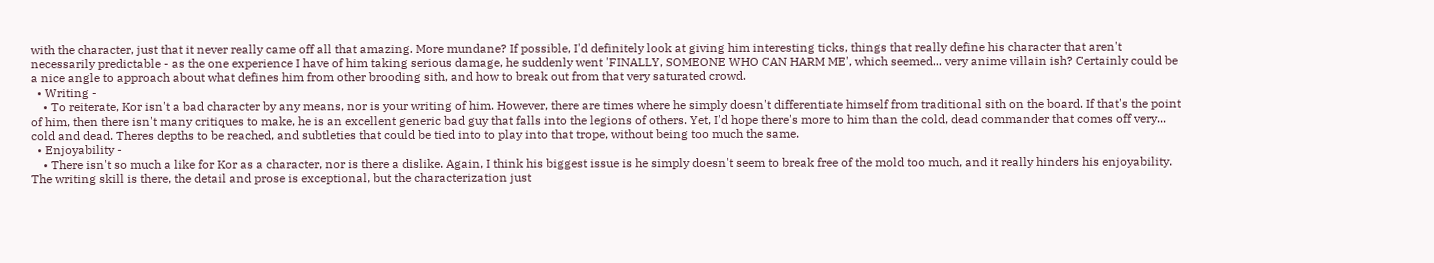with the character, just that it never really came off all that amazing. More mundane? If possible, I'd definitely look at giving him interesting ticks, things that really define his character that aren't necessarily predictable - as the one experience I have of him taking serious damage, he suddenly went 'FINALLY, SOMEONE WHO CAN HARM ME', which seemed... very anime villain ish? Certainly could be a nice angle to approach about what defines him from other brooding sith, and how to break out from that very saturated crowd.
  • Writing -
    • To reiterate, Kor isn't a bad character by any means, nor is your writing of him. However, there are times where he simply doesn't differentiate himself from traditional sith on the board. If that's the point of him, then there isn't many critiques to make, he is an excellent generic bad guy that falls into the legions of others. Yet, I'd hope there's more to him than the cold, dead commander that comes off very... cold and dead. Theres depths to be reached, and subtleties that could be tied into to play into that trope, without being too much the same.
  • Enjoyability -
    • There isn't so much a like for Kor as a character, nor is there a dislike. Again, I think his biggest issue is he simply doesn't seem to break free of the mold too much, and it really hinders his enjoyability. The writing skill is there, the detail and prose is exceptional, but the characterization just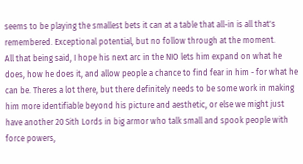seems to be playing the smallest bets it can at a table that all-in is all that's remembered. Exceptional potential, but no follow through at the moment.
All that being said, I hope his next arc in the NIO lets him expand on what he does, how he does it, and allow people a chance to find fear in him - for what he can be. Theres a lot there, but there definitely needs to be some work in making him more identifiable beyond his picture and aesthetic, or else we might just have another 20 Sith Lords in big armor who talk small and spook people with force powers,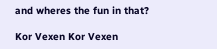and wheres the fun in that?

Kor Vexen Kor Vexen